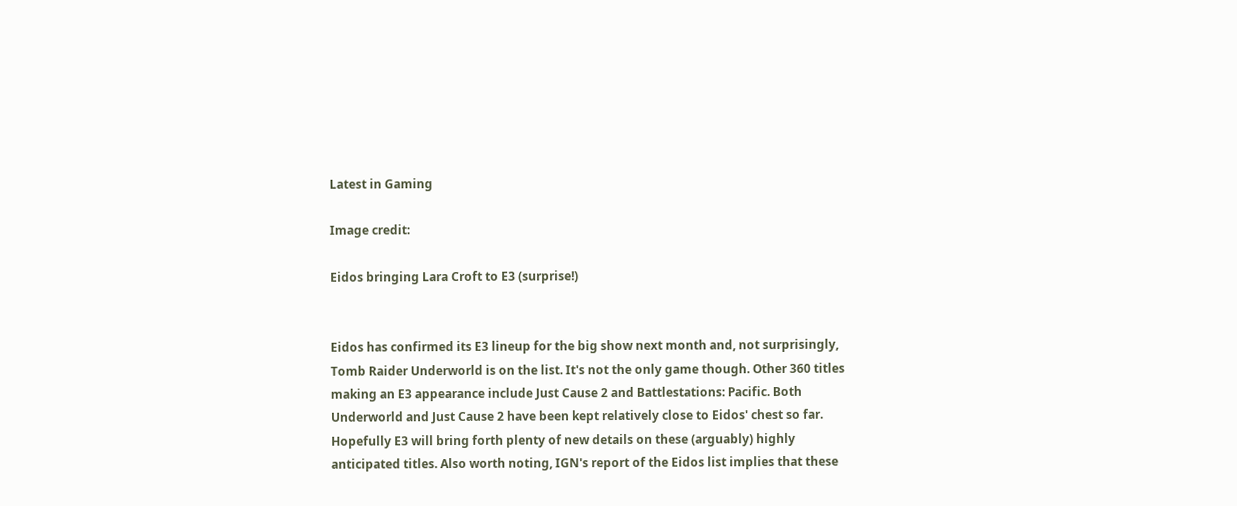Latest in Gaming

Image credit:

Eidos bringing Lara Croft to E3 (surprise!)


Eidos has confirmed its E3 lineup for the big show next month and, not surprisingly, Tomb Raider Underworld is on the list. It's not the only game though. Other 360 titles making an E3 appearance include Just Cause 2 and Battlestations: Pacific. Both Underworld and Just Cause 2 have been kept relatively close to Eidos' chest so far. Hopefully E3 will bring forth plenty of new details on these (arguably) highly anticipated titles. Also worth noting, IGN's report of the Eidos list implies that these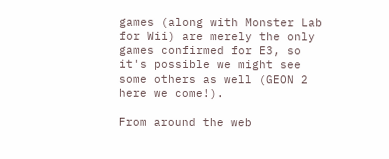games (along with Monster Lab for Wii) are merely the only games confirmed for E3, so it's possible we might see some others as well (GEON 2 here we come!).

From around the web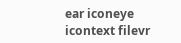ear iconeye icontext filevr